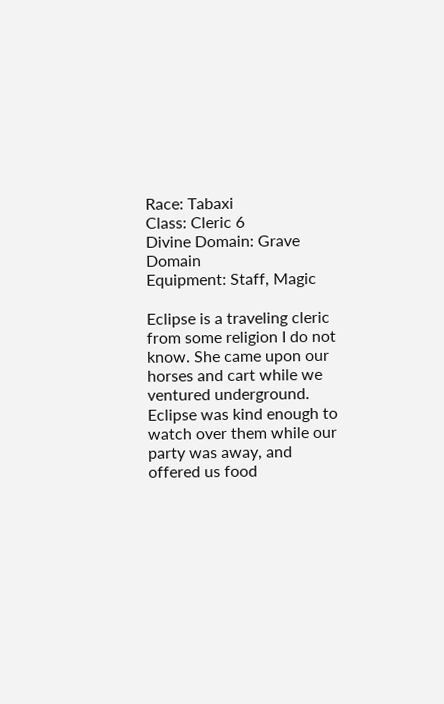Race: Tabaxi
Class: Cleric 6
Divine Domain: Grave Domain
Equipment: Staff, Magic

Eclipse is a traveling cleric from some religion I do not know. She came upon our horses and cart while we ventured underground. Eclipse was kind enough to watch over them while our party was away, and offered us food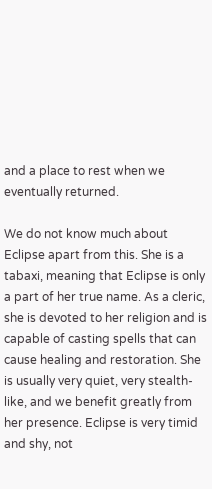and a place to rest when we eventually returned.

We do not know much about Eclipse apart from this. She is a tabaxi, meaning that Eclipse is only a part of her true name. As a cleric, she is devoted to her religion and is capable of casting spells that can cause healing and restoration. She is usually very quiet, very stealth-like, and we benefit greatly from her presence. Eclipse is very timid and shy, not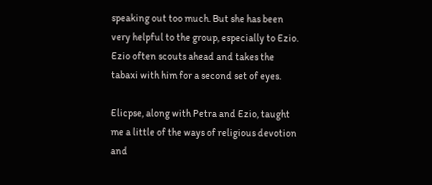speaking out too much. But she has been very helpful to the group, especially to Ezio. Ezio often scouts ahead and takes the tabaxi with him for a second set of eyes.

Elicpse, along with Petra and Ezio, taught me a little of the ways of religious devotion and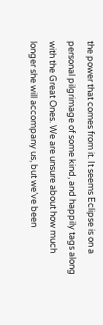the power that comes from it. It seems Eclipse is on a personal pilgrimage of some kind, and happily tags along with the Great Ones. We are unsure about how much longer she will accompany us, but we’ve been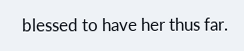blessed to have her thus far.